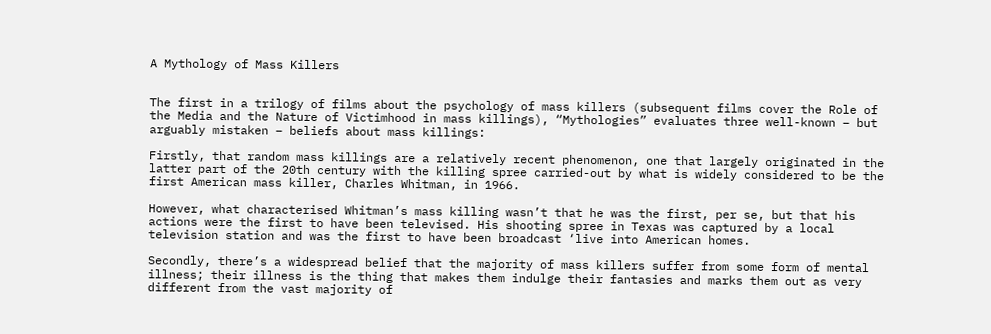A Mythology of Mass Killers


The first in a trilogy of films about the psychology of mass killers (subsequent films cover the Role of the Media and the Nature of Victimhood in mass killings), “Mythologies” evaluates three well-known – but arguably mistaken – beliefs about mass killings:

Firstly, that random mass killings are a relatively recent phenomenon, one that largely originated in the latter part of the 20th century with the killing spree carried-out by what is widely considered to be the first American mass killer, Charles Whitman, in 1966.

However, what characterised Whitman’s mass killing wasn’t that he was the first, per se, but that his actions were the first to have been televised. His shooting spree in Texas was captured by a local television station and was the first to have been broadcast ‘live into American homes.

Secondly, there’s a widespread belief that the majority of mass killers suffer from some form of mental illness; their illness is the thing that makes them indulge their fantasies and marks them out as very different from the vast majority of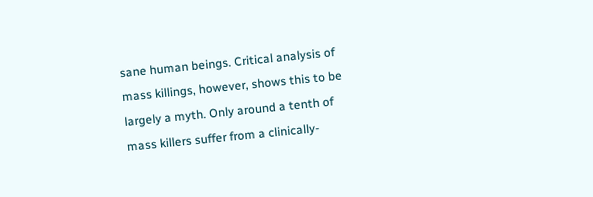sane human beings. Critical analysis of mass killings, however, shows this to be largely a myth. Only around a tenth of mass killers suffer from a clinically-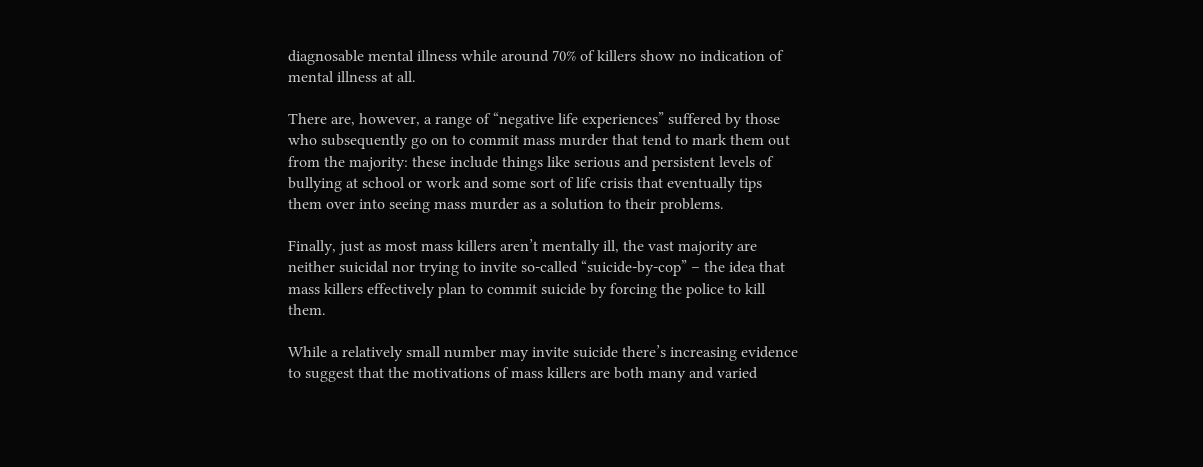diagnosable mental illness while around 70% of killers show no indication of mental illness at all.

There are, however, a range of “negative life experiences” suffered by those who subsequently go on to commit mass murder that tend to mark them out from the majority: these include things like serious and persistent levels of bullying at school or work and some sort of life crisis that eventually tips them over into seeing mass murder as a solution to their problems.

Finally, just as most mass killers aren’t mentally ill, the vast majority are neither suicidal nor trying to invite so-called “suicide-by-cop” – the idea that mass killers effectively plan to commit suicide by forcing the police to kill them.

While a relatively small number may invite suicide there’s increasing evidence to suggest that the motivations of mass killers are both many and varied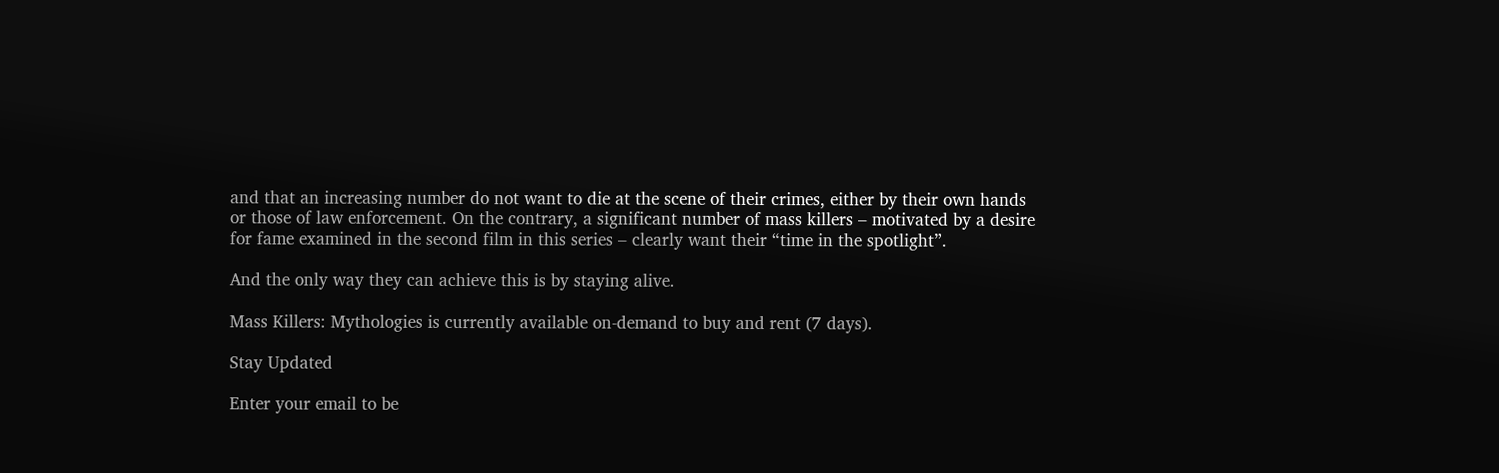and that an increasing number do not want to die at the scene of their crimes, either by their own hands or those of law enforcement. On the contrary, a significant number of mass killers – motivated by a desire for fame examined in the second film in this series – clearly want their “time in the spotlight”.

And the only way they can achieve this is by staying alive.

Mass Killers: Mythologies is currently available on-demand to buy and rent (7 days).

Stay Updated

Enter your email to be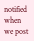notified when we post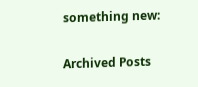something new:

Archived Posts